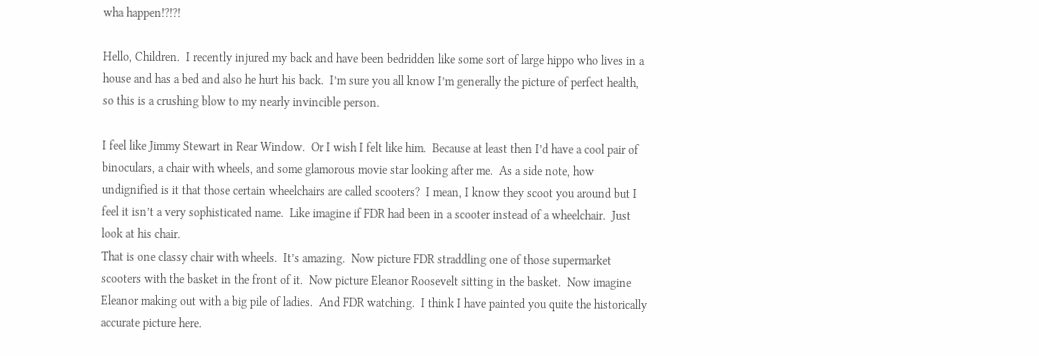wha happen!?!?!

Hello, Children.  I recently injured my back and have been bedridden like some sort of large hippo who lives in a house and has a bed and also he hurt his back.  I’m sure you all know I’m generally the picture of perfect health, so this is a crushing blow to my nearly invincible person.

I feel like Jimmy Stewart in Rear Window.  Or I wish I felt like him.  Because at least then I’d have a cool pair of binoculars, a chair with wheels, and some glamorous movie star looking after me.  As a side note, how undignified is it that those certain wheelchairs are called scooters?  I mean, I know they scoot you around but I feel it isn’t a very sophisticated name.  Like imagine if FDR had been in a scooter instead of a wheelchair.  Just look at his chair.
That is one classy chair with wheels.  It’s amazing.  Now picture FDR straddling one of those supermarket scooters with the basket in the front of it.  Now picture Eleanor Roosevelt sitting in the basket.  Now imagine Eleanor making out with a big pile of ladies.  And FDR watching.  I think I have painted you quite the historically accurate picture here.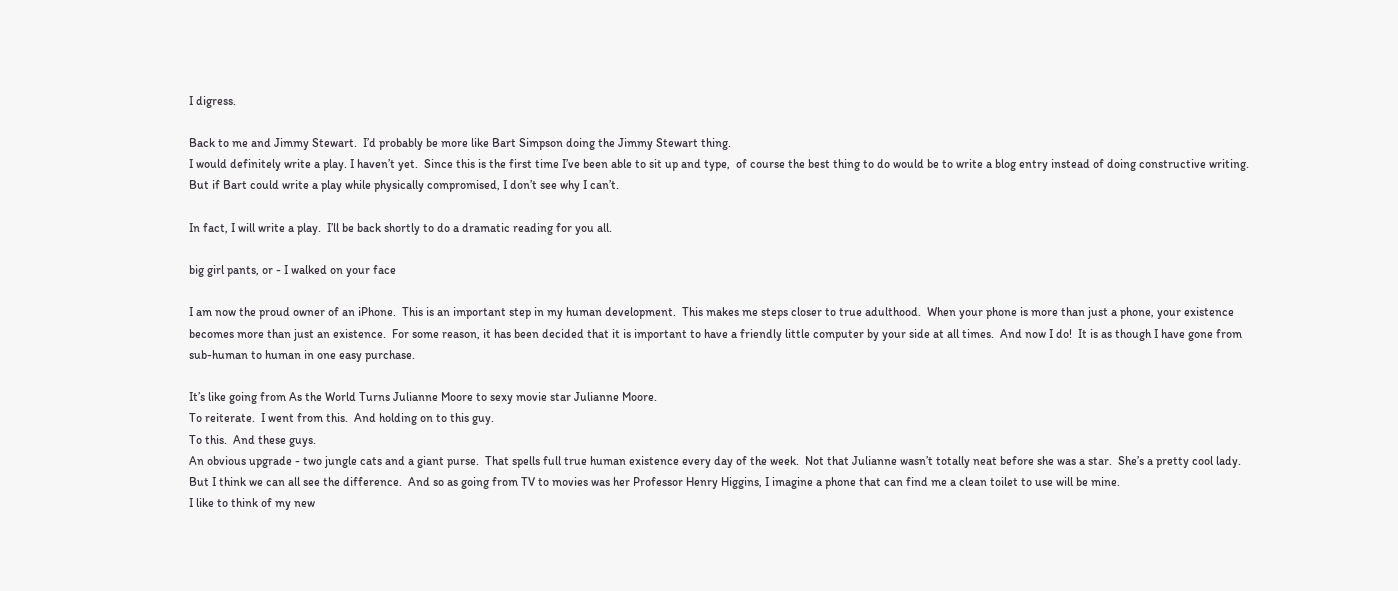I digress.

Back to me and Jimmy Stewart.  I’d probably be more like Bart Simpson doing the Jimmy Stewart thing.
I would definitely write a play. I haven’t yet.  Since this is the first time I’ve been able to sit up and type,  of course the best thing to do would be to write a blog entry instead of doing constructive writing.  But if Bart could write a play while physically compromised, I don’t see why I can’t.

In fact, I will write a play.  I’ll be back shortly to do a dramatic reading for you all.

big girl pants, or - I walked on your face

I am now the proud owner of an iPhone.  This is an important step in my human development.  This makes me steps closer to true adulthood.  When your phone is more than just a phone, your existence becomes more than just an existence.  For some reason, it has been decided that it is important to have a friendly little computer by your side at all times.  And now I do!  It is as though I have gone from sub-human to human in one easy purchase.

It’s like going from As the World Turns Julianne Moore to sexy movie star Julianne Moore.
To reiterate.  I went from this.  And holding on to this guy.
To this.  And these guys.
An obvious upgrade - two jungle cats and a giant purse.  That spells full true human existence every day of the week.  Not that Julianne wasn’t totally neat before she was a star.  She’s a pretty cool lady.  But I think we can all see the difference.  And so as going from TV to movies was her Professor Henry Higgins, I imagine a phone that can find me a clean toilet to use will be mine.
I like to think of my new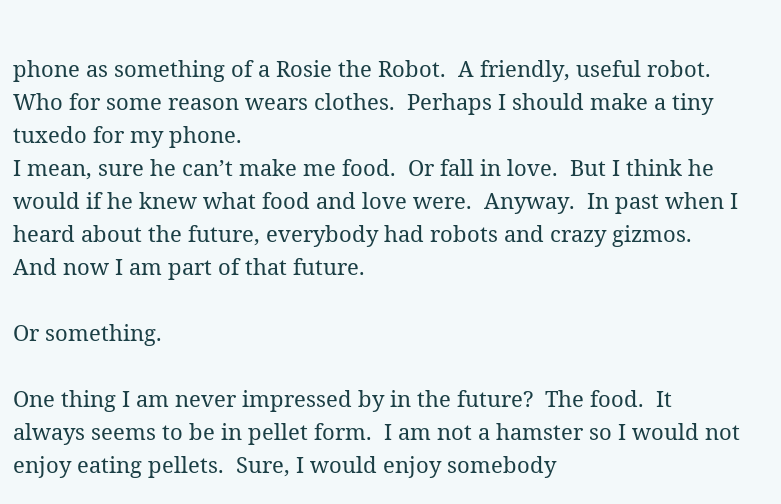phone as something of a Rosie the Robot.  A friendly, useful robot.  Who for some reason wears clothes.  Perhaps I should make a tiny tuxedo for my phone.
I mean, sure he can’t make me food.  Or fall in love.  But I think he would if he knew what food and love were.  Anyway.  In past when I heard about the future, everybody had robots and crazy gizmos.  And now I am part of that future.

Or something.

One thing I am never impressed by in the future?  The food.  It always seems to be in pellet form.  I am not a hamster so I would not enjoy eating pellets.  Sure, I would enjoy somebody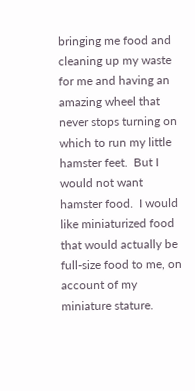bringing me food and cleaning up my waste for me and having an amazing wheel that never stops turning on which to run my little hamster feet.  But I would not want hamster food.  I would like miniaturized food that would actually be full-size food to me, on account of my miniature stature.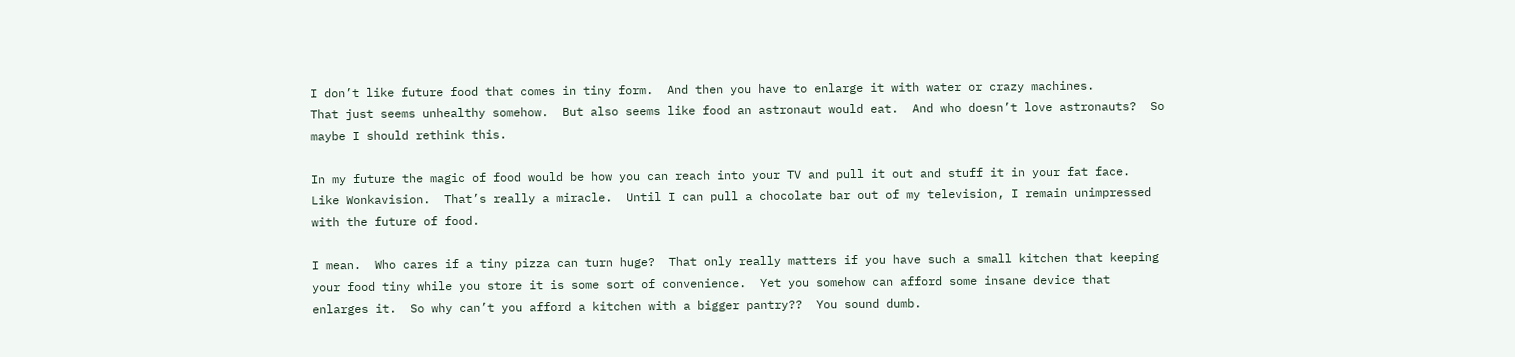I don’t like future food that comes in tiny form.  And then you have to enlarge it with water or crazy machines.
That just seems unhealthy somehow.  But also seems like food an astronaut would eat.  And who doesn’t love astronauts?  So maybe I should rethink this.

In my future the magic of food would be how you can reach into your TV and pull it out and stuff it in your fat face.  Like Wonkavision.  That’s really a miracle.  Until I can pull a chocolate bar out of my television, I remain unimpressed with the future of food.

I mean.  Who cares if a tiny pizza can turn huge?  That only really matters if you have such a small kitchen that keeping your food tiny while you store it is some sort of convenience.  Yet you somehow can afford some insane device that enlarges it.  So why can’t you afford a kitchen with a bigger pantry??  You sound dumb.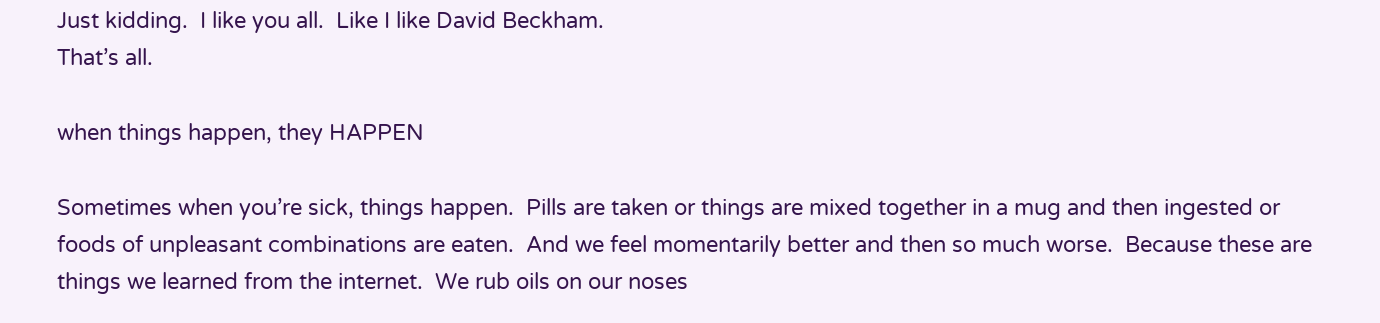Just kidding.  I like you all.  Like I like David Beckham.
That’s all.

when things happen, they HAPPEN

Sometimes when you’re sick, things happen.  Pills are taken or things are mixed together in a mug and then ingested or foods of unpleasant combinations are eaten.  And we feel momentarily better and then so much worse.  Because these are things we learned from the internet.  We rub oils on our noses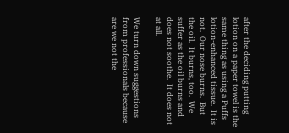after the deciding putting lotion on a paper towel is the same thing as using a Puffs lotion-enhanced tissue.  It is not.  Our nose burns.  But the oil.  It burns, too.  We suffer as the oil burns and does not soothe.  It does not at all.

We turn down suggestions from professionals because are we not the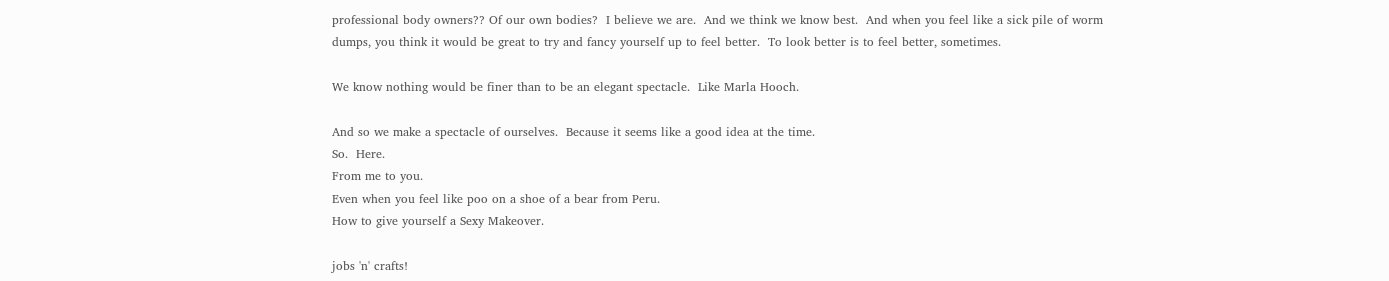professional body owners?? Of our own bodies?  I believe we are.  And we think we know best.  And when you feel like a sick pile of worm dumps, you think it would be great to try and fancy yourself up to feel better.  To look better is to feel better, sometimes.

We know nothing would be finer than to be an elegant spectacle.  Like Marla Hooch.

And so we make a spectacle of ourselves.  Because it seems like a good idea at the time.
So.  Here.
From me to you.
Even when you feel like poo on a shoe of a bear from Peru.
How to give yourself a Sexy Makeover.

jobs 'n' crafts!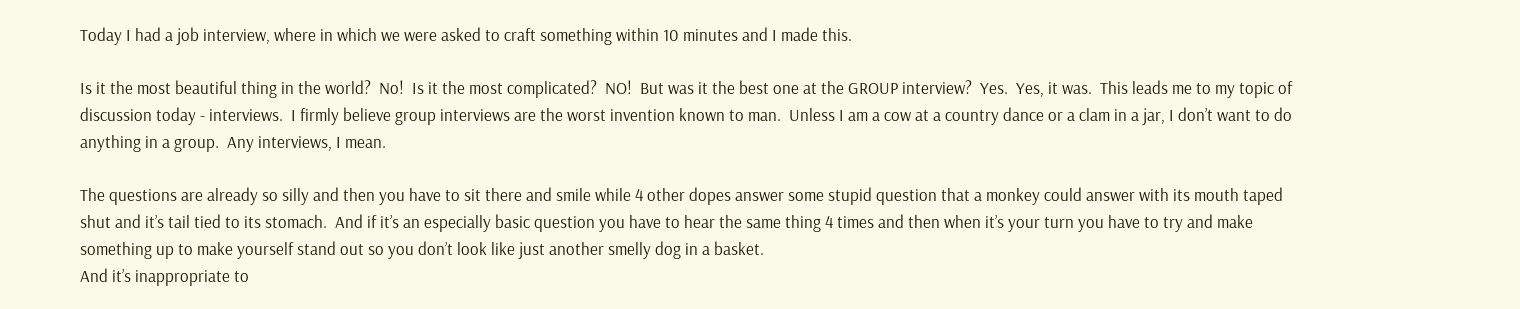Today I had a job interview, where in which we were asked to craft something within 10 minutes and I made this.

Is it the most beautiful thing in the world?  No!  Is it the most complicated?  NO!  But was it the best one at the GROUP interview?  Yes.  Yes, it was.  This leads me to my topic of discussion today - interviews.  I firmly believe group interviews are the worst invention known to man.  Unless I am a cow at a country dance or a clam in a jar, I don’t want to do anything in a group.  Any interviews, I mean.

The questions are already so silly and then you have to sit there and smile while 4 other dopes answer some stupid question that a monkey could answer with its mouth taped shut and it’s tail tied to its stomach.  And if it’s an especially basic question you have to hear the same thing 4 times and then when it’s your turn you have to try and make something up to make yourself stand out so you don’t look like just another smelly dog in a basket.
And it’s inappropriate to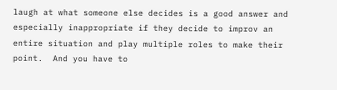laugh at what someone else decides is a good answer and especially inappropriate if they decide to improv an entire situation and play multiple roles to make their point.  And you have to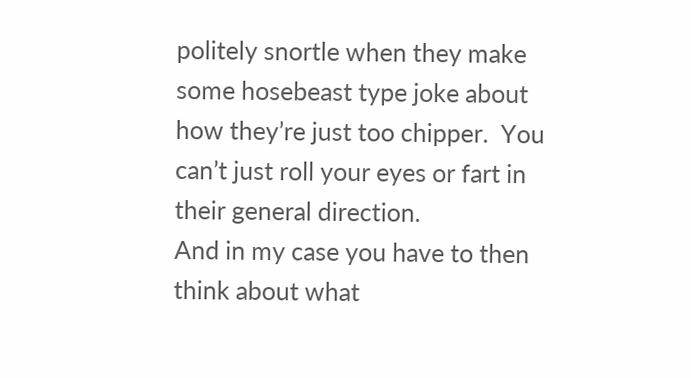politely snortle when they make some hosebeast type joke about how they’re just too chipper.  You can’t just roll your eyes or fart in their general direction.
And in my case you have to then think about what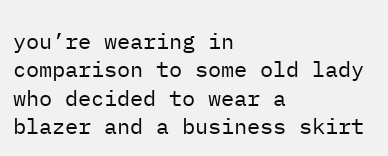you’re wearing in comparison to some old lady who decided to wear a blazer and a business skirt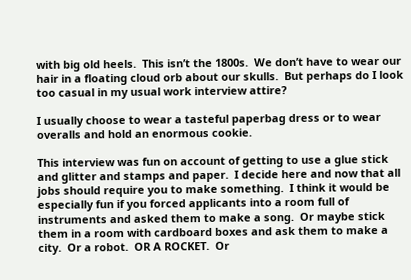with big old heels.  This isn’t the 1800s.  We don’t have to wear our hair in a floating cloud orb about our skulls.  But perhaps do I look too casual in my usual work interview attire?

I usually choose to wear a tasteful paperbag dress or to wear overalls and hold an enormous cookie.

This interview was fun on account of getting to use a glue stick and glitter and stamps and paper.  I decide here and now that all jobs should require you to make something.  I think it would be especially fun if you forced applicants into a room full of instruments and asked them to make a song.  Or maybe stick them in a room with cardboard boxes and ask them to make a city.  Or a robot.  OR A ROCKET.  Or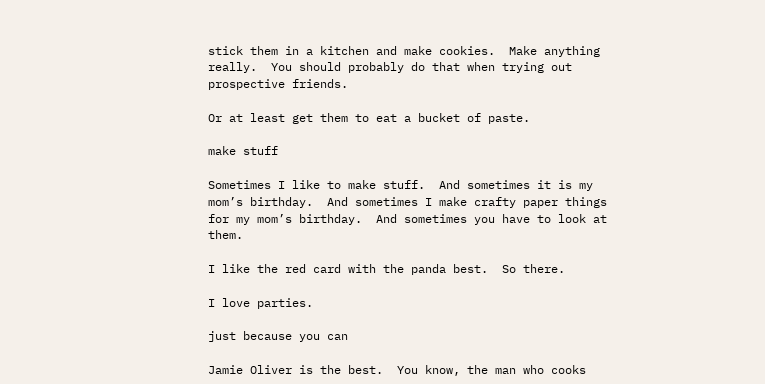stick them in a kitchen and make cookies.  Make anything really.  You should probably do that when trying out prospective friends.

Or at least get them to eat a bucket of paste.

make stuff

Sometimes I like to make stuff.  And sometimes it is my mom’s birthday.  And sometimes I make crafty paper things for my mom’s birthday.  And sometimes you have to look at them.

I like the red card with the panda best.  So there.

I love parties.

just because you can

Jamie Oliver is the best.  You know, the man who cooks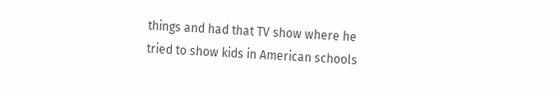things and had that TV show where he tried to show kids in American schools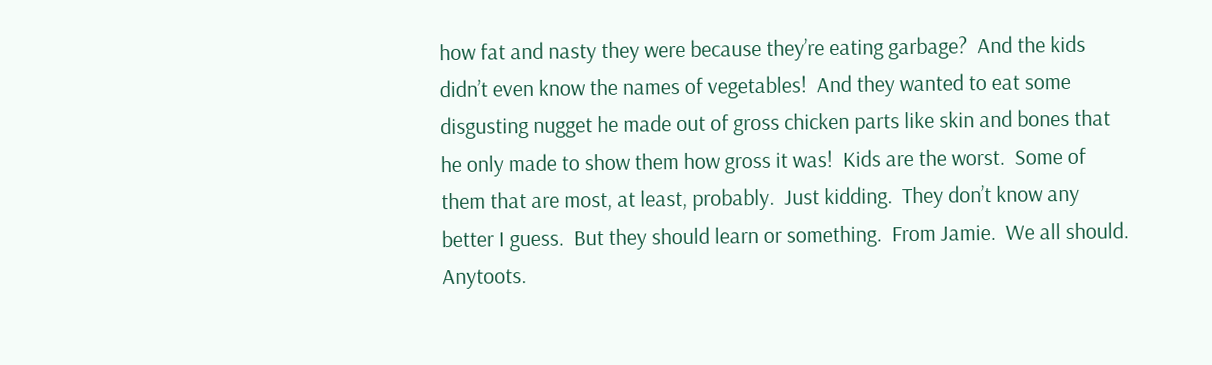how fat and nasty they were because they’re eating garbage?  And the kids didn’t even know the names of vegetables!  And they wanted to eat some disgusting nugget he made out of gross chicken parts like skin and bones that he only made to show them how gross it was!  Kids are the worst.  Some of them that are most, at least, probably.  Just kidding.  They don’t know any better I guess.  But they should learn or something.  From Jamie.  We all should.
Anytoots.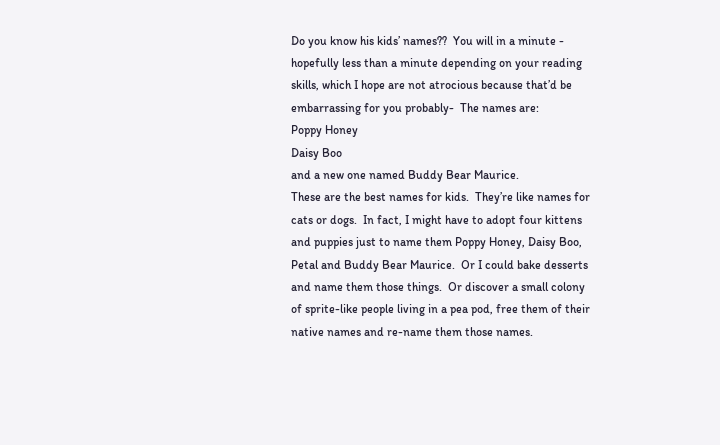Do you know his kids’ names??  You will in a minute - hopefully less than a minute depending on your reading skills, which I hope are not atrocious because that’d be embarrassing for you probably-  The names are:
Poppy Honey
Daisy Boo
and a new one named Buddy Bear Maurice.
These are the best names for kids.  They’re like names for cats or dogs.  In fact, I might have to adopt four kittens and puppies just to name them Poppy Honey, Daisy Boo, Petal and Buddy Bear Maurice.  Or I could bake desserts and name them those things.  Or discover a small colony of sprite-like people living in a pea pod, free them of their native names and re-name them those names.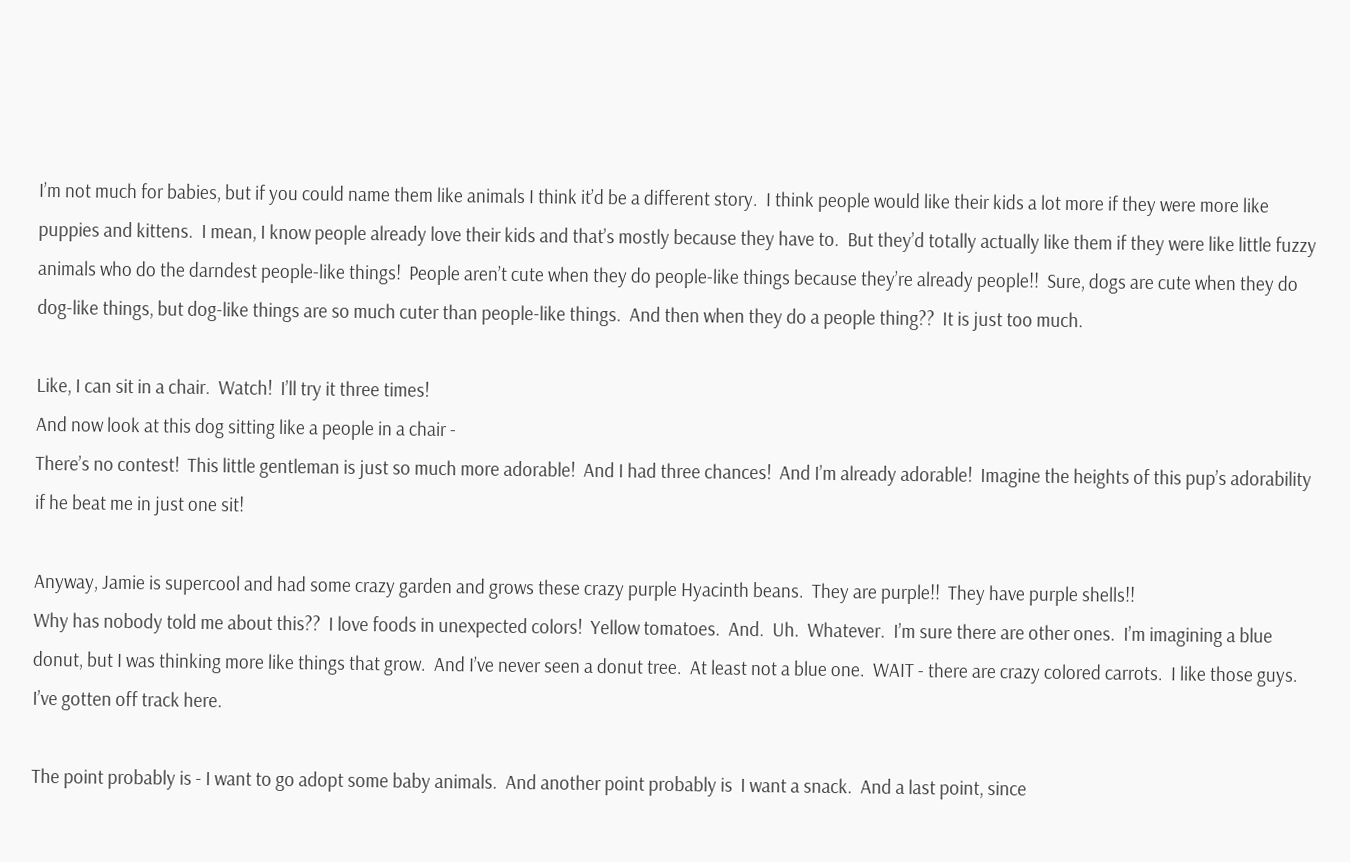I’m not much for babies, but if you could name them like animals I think it’d be a different story.  I think people would like their kids a lot more if they were more like puppies and kittens.  I mean, I know people already love their kids and that’s mostly because they have to.  But they’d totally actually like them if they were like little fuzzy animals who do the darndest people-like things!  People aren’t cute when they do people-like things because they’re already people!!  Sure, dogs are cute when they do dog-like things, but dog-like things are so much cuter than people-like things.  And then when they do a people thing??  It is just too much.

Like, I can sit in a chair.  Watch!  I’ll try it three times!
And now look at this dog sitting like a people in a chair -
There’s no contest!  This little gentleman is just so much more adorable!  And I had three chances!  And I’m already adorable!  Imagine the heights of this pup’s adorability if he beat me in just one sit!

Anyway, Jamie is supercool and had some crazy garden and grows these crazy purple Hyacinth beans.  They are purple!!  They have purple shells!!
Why has nobody told me about this??  I love foods in unexpected colors!  Yellow tomatoes.  And.  Uh.  Whatever.  I’m sure there are other ones.  I’m imagining a blue donut, but I was thinking more like things that grow.  And I’ve never seen a donut tree.  At least not a blue one.  WAIT - there are crazy colored carrots.  I like those guys.
I’ve gotten off track here.

The point probably is - I want to go adopt some baby animals.  And another point probably is  I want a snack.  And a last point, since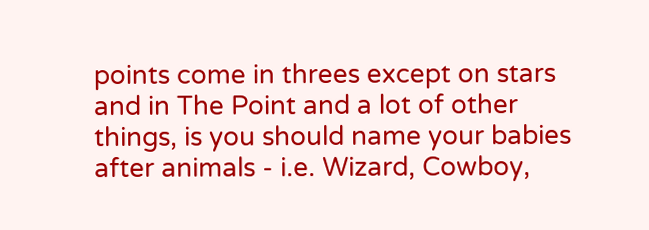points come in threes except on stars and in The Point and a lot of other things, is you should name your babies after animals - i.e. Wizard, Cowboy,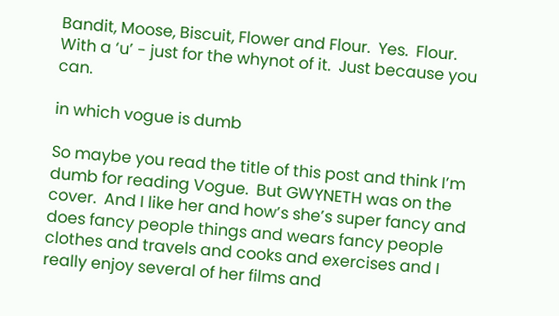Bandit, Moose, Biscuit, Flower and Flour.  Yes.  Flour.  With a ‘u’ - just for the whynot of it.  Just because you can.

in which vogue is dumb

So maybe you read the title of this post and think I’m dumb for reading Vogue.  But GWYNETH was on the cover.  And I like her and how’s she’s super fancy and does fancy people things and wears fancy people clothes and travels and cooks and exercises and I really enjoy several of her films and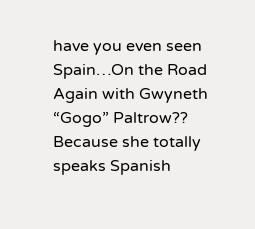have you even seen Spain…On the Road Again with Gwyneth “Gogo” Paltrow??  Because she totally speaks Spanish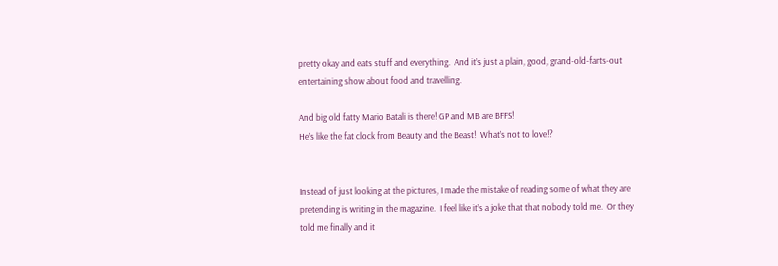pretty okay and eats stuff and everything.  And it’s just a plain, good, grand-old-farts-out entertaining show about food and travelling.

And big old fatty Mario Batali is there! GP and MB are BFFS!
He’s like the fat clock from Beauty and the Beast!  What’s not to love!?


Instead of just looking at the pictures, I made the mistake of reading some of what they are pretending is writing in the magazine.  I feel like it’s a joke that that nobody told me.  Or they told me finally and it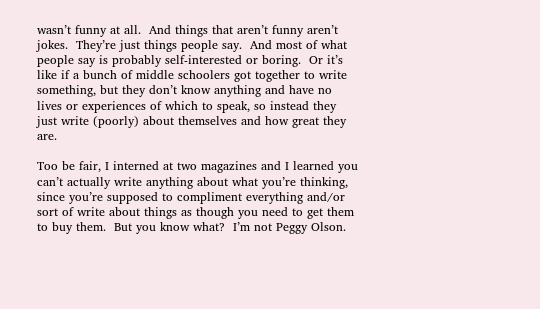wasn’t funny at all.  And things that aren’t funny aren’t jokes.  They’re just things people say.  And most of what people say is probably self-interested or boring.  Or it’s like if a bunch of middle schoolers got together to write something, but they don’t know anything and have no lives or experiences of which to speak, so instead they just write (poorly) about themselves and how great they are.

Too be fair, I interned at two magazines and I learned you can’t actually write anything about what you’re thinking, since you’re supposed to compliment everything and/or sort of write about things as though you need to get them to buy them.  But you know what?  I’m not Peggy Olson.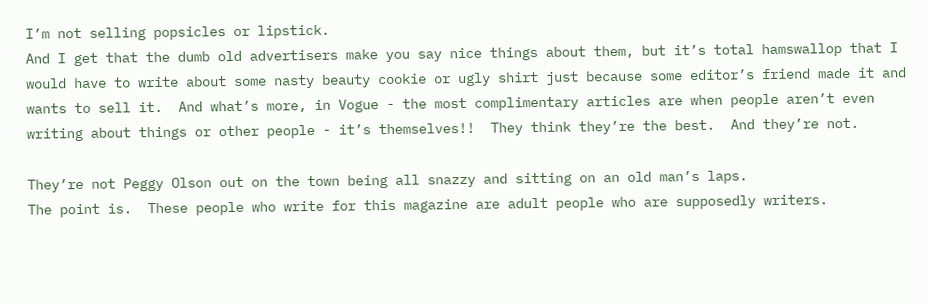I’m not selling popsicles or lipstick.
And I get that the dumb old advertisers make you say nice things about them, but it’s total hamswallop that I would have to write about some nasty beauty cookie or ugly shirt just because some editor’s friend made it and wants to sell it.  And what’s more, in Vogue - the most complimentary articles are when people aren’t even writing about things or other people - it’s themselves!!  They think they’re the best.  And they’re not.

They’re not Peggy Olson out on the town being all snazzy and sitting on an old man’s laps.
The point is.  These people who write for this magazine are adult people who are supposedly writers.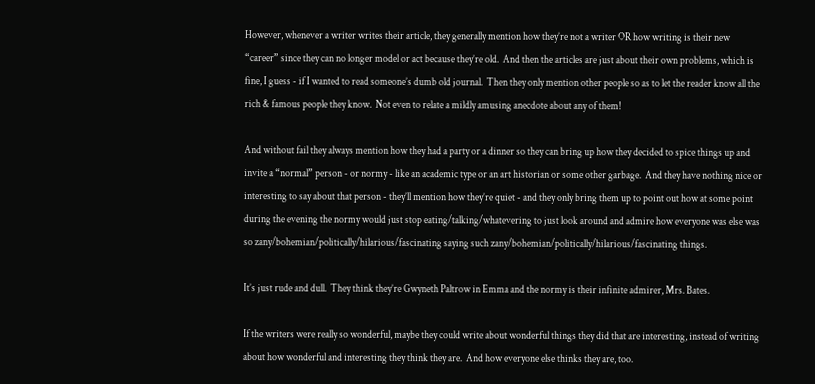However, whenever a writer writes their article, they generally mention how they’re not a writer OR how writing is their new “career” since they can no longer model or act because they’re old.  And then the articles are just about their own problems, which is fine, I guess - if I wanted to read someone’s dumb old journal.  Then they only mention other people so as to let the reader know all the rich & famous people they know.  Not even to relate a mildly amusing anecdote about any of them!

And without fail they always mention how they had a party or a dinner so they can bring up how they decided to spice things up and invite a “normal” person - or normy - like an academic type or an art historian or some other garbage.  And they have nothing nice or interesting to say about that person - they’ll mention how they’re quiet - and they only bring them up to point out how at some point during the evening the normy would just stop eating/talking/whatevering to just look around and admire how everyone was else was so zany/bohemian/politically/hilarious/fascinating saying such zany/bohemian/politically/hilarious/fascinating things.

It’s just rude and dull.  They think they’re Gwyneth Paltrow in Emma and the normy is their infinite admirer, Mrs. Bates.

If the writers were really so wonderful, maybe they could write about wonderful things they did that are interesting, instead of writing about how wonderful and interesting they think they are.  And how everyone else thinks they are, too.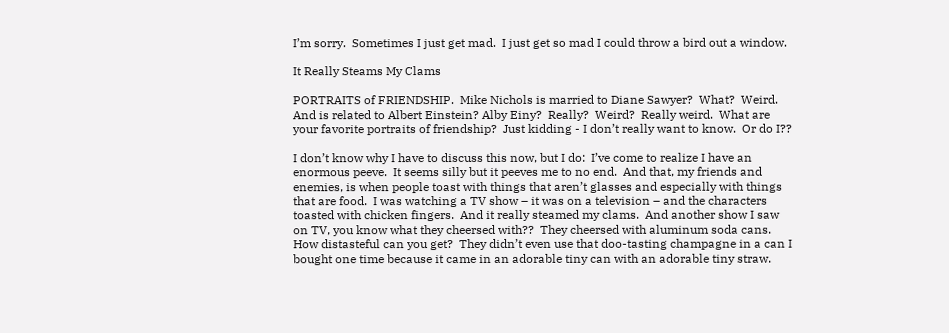I’m sorry.  Sometimes I just get mad.  I just get so mad I could throw a bird out a window.

It Really Steams My Clams

PORTRAITS of FRIENDSHIP.  Mike Nichols is married to Diane Sawyer?  What?  Weird.  And is related to Albert Einstein? Alby Einy?  Really?  Weird?  Really weird.  What are your favorite portraits of friendship?  Just kidding - I don’t really want to know.  Or do I??

I don’t know why I have to discuss this now, but I do:  I’ve come to realize I have an enormous peeve.  It seems silly but it peeves me to no end.  And that, my friends and enemies, is when people toast with things that aren’t glasses and especially with things that are food.  I was watching a TV show – it was on a television – and the characters toasted with chicken fingers.  And it really steamed my clams.  And another show I saw on TV, you know what they cheersed with??  They cheersed with aluminum soda cans.  How distasteful can you get?  They didn’t even use that doo-tasting champagne in a can I bought one time because it came in an adorable tiny can with an adorable tiny straw.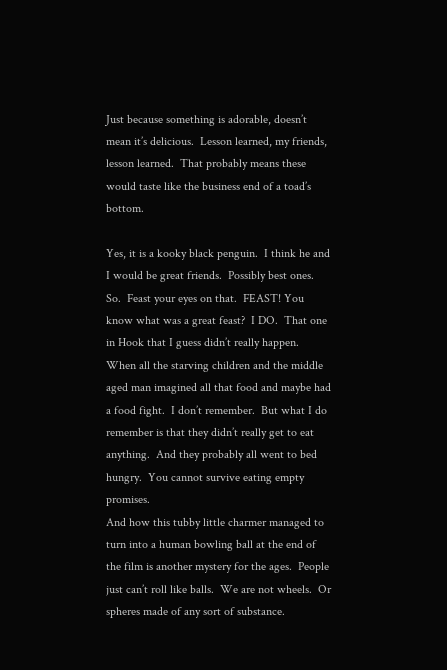Just because something is adorable, doesn’t mean it’s delicious.  Lesson learned, my friends, lesson learned.  That probably means these would taste like the business end of a toad’s bottom.

Yes, it is a kooky black penguin.  I think he and I would be great friends.  Possibly best ones.  So.  Feast your eyes on that.  FEAST! You know what was a great feast?  I DO.  That one in Hook that I guess didn’t really happen.  When all the starving children and the middle aged man imagined all that food and maybe had a food fight.  I don’t remember.  But what I do remember is that they didn’t really get to eat anything.  And they probably all went to bed hungry.  You cannot survive eating empty promises.
And how this tubby little charmer managed to turn into a human bowling ball at the end of the film is another mystery for the ages.  People just can’t roll like balls.  We are not wheels.  Or spheres made of any sort of substance.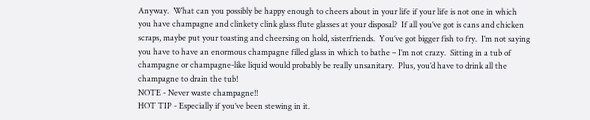Anyway.  What can you possibly be happy enough to cheers about in your life if your life is not one in which you have champagne and clinkety clink glass flute glasses at your disposal?  If all you’ve got is cans and chicken scraps, maybe put your toasting and cheersing on hold, sisterfriends.  You’ve got bigger fish to fry.  I’m not saying you have to have an enormous champagne filled glass in which to bathe – I’m not crazy.  Sitting in a tub of champagne or champagne-like liquid would probably be really unsanitary.  Plus, you’d have to drink all the champagne to drain the tub!
NOTE - Never waste champagne!!
HOT TIP - Especially if you’ve been stewing in it.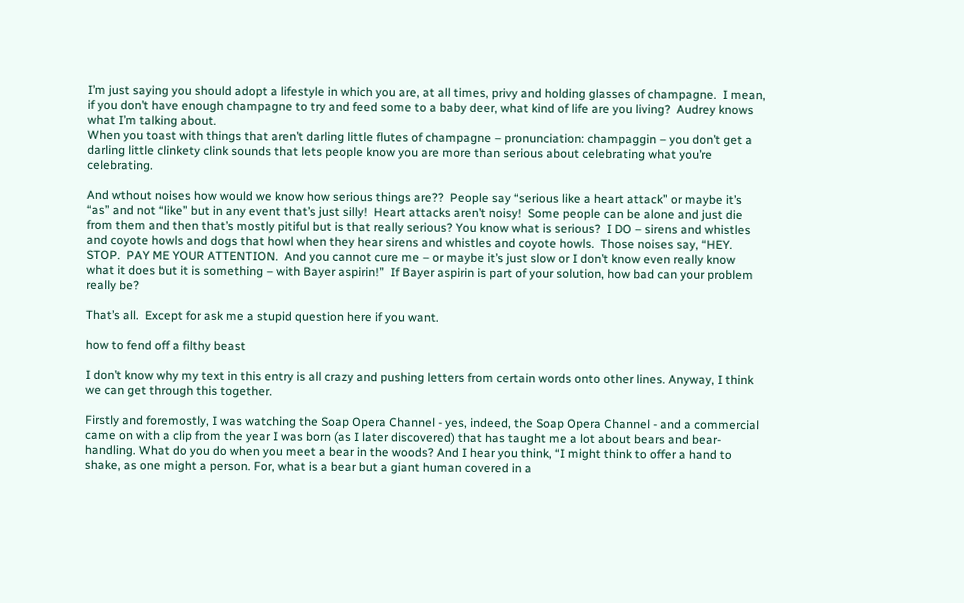I’m just saying you should adopt a lifestyle in which you are, at all times, privy and holding glasses of champagne.  I mean, if you don’t have enough champagne to try and feed some to a baby deer, what kind of life are you living?  Audrey knows what I’m talking about.
When you toast with things that aren’t darling little flutes of champagne – pronunciation: champaggin – you don’t get a darling little clinkety clink sounds that lets people know you are more than serious about celebrating what you’re celebrating.

And wthout noises how would we know how serious things are??  People say “serious like a heart attack” or maybe it’s “as” and not “like” but in any event that’s just silly!  Heart attacks aren’t noisy!  Some people can be alone and just die from them and then that’s mostly pitiful but is that really serious? You know what is serious?  I DO – sirens and whistles and coyote howls and dogs that howl when they hear sirens and whistles and coyote howls.  Those noises say, “HEY.  STOP.  PAY ME YOUR ATTENTION.  And you cannot cure me – or maybe it’s just slow or I don’t know even really know what it does but it is something – with Bayer aspirin!”  If Bayer aspirin is part of your solution, how bad can your problem really be?

That’s all.  Except for ask me a stupid question here if you want.

how to fend off a filthy beast

I don’t know why my text in this entry is all crazy and pushing letters from certain words onto other lines. Anyway, I think we can get through this together.

Firstly and foremostly, I was watching the Soap Opera Channel - yes, indeed, the Soap Opera Channel - and a commercial came on with a clip from the year I was born (as I later discovered) that has taught me a lot about bears and bear-handling. What do you do when you meet a bear in the woods? And I hear you think, “I might think to offer a hand to shake, as one might a person. For, what is a bear but a giant human covered in a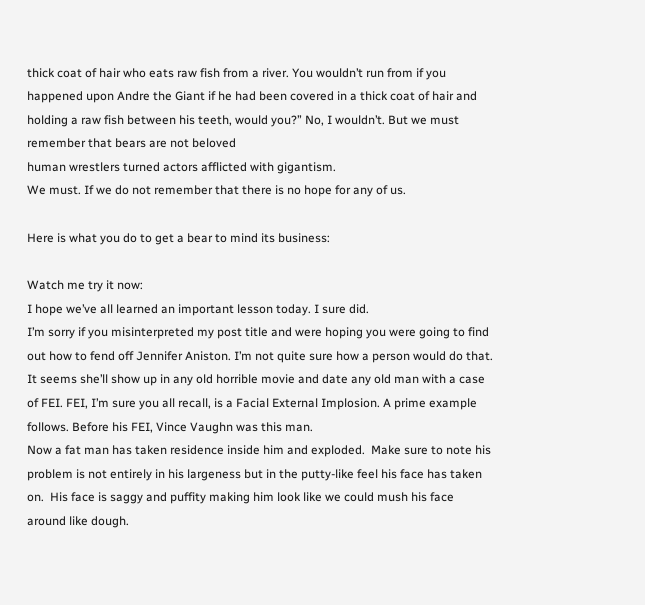thick coat of hair who eats raw fish from a river. You wouldn’t run from if you happened upon Andre the Giant if he had been covered in a thick coat of hair and holding a raw fish between his teeth, would you?” No, I wouldn’t. But we must remember that bears are not beloved
human wrestlers turned actors afflicted with gigantism.
We must. If we do not remember that there is no hope for any of us.

Here is what you do to get a bear to mind its business:

Watch me try it now:
I hope we’ve all learned an important lesson today. I sure did.
I’m sorry if you misinterpreted my post title and were hoping you were going to find out how to fend off Jennifer Aniston. I’m not quite sure how a person would do that. It seems she’ll show up in any old horrible movie and date any old man with a case of FEI. FEI, I’m sure you all recall, is a Facial External Implosion. A prime example follows. Before his FEI, Vince Vaughn was this man.
Now a fat man has taken residence inside him and exploded.  Make sure to note his problem is not entirely in his largeness but in the putty-like feel his face has taken on.  His face is saggy and puffity making him look like we could mush his face around like dough.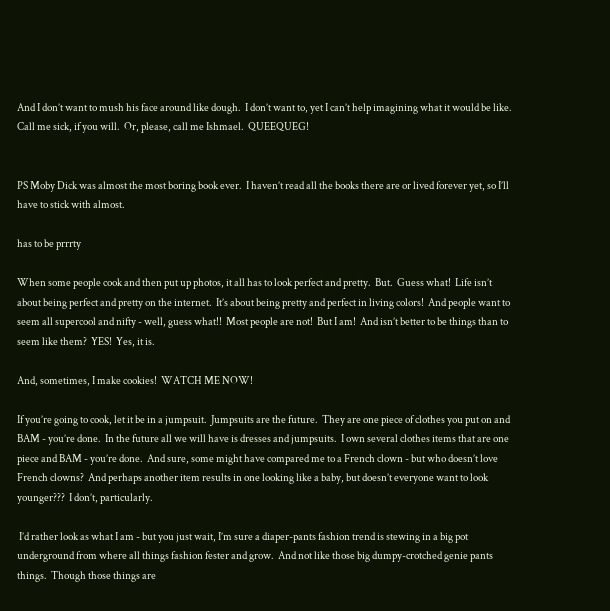And I don’t want to mush his face around like dough.  I don’t want to, yet I can’t help imagining what it would be like.  Call me sick, if you will.  Or, please, call me Ishmael.  QUEEQUEG!


PS Moby Dick was almost the most boring book ever.  I haven’t read all the books there are or lived forever yet, so I’ll have to stick with almost.

has to be prrrty

When some people cook and then put up photos, it all has to look perfect and pretty.  But.  Guess what!  Life isn’t about being perfect and pretty on the internet.  It’s about being pretty and perfect in living colors!  And people want to seem all supercool and nifty - well, guess what!!  Most people are not!  But I am!  And isn’t better to be things than to seem like them?  YES!  Yes, it is.

And, sometimes, I make cookies!  WATCH ME NOW!

If you’re going to cook, let it be in a jumpsuit.  Jumpsuits are the future.  They are one piece of clothes you put on and BAM - you’re done.  In the future all we will have is dresses and jumpsuits.  I own several clothes items that are one piece and BAM - you’re done.  And sure, some might have compared me to a French clown - but who doesn’t love French clowns?  And perhaps another item results in one looking like a baby, but doesn’t everyone want to look younger???  I don’t, particularly.

 I’d rather look as what I am - but you just wait, I’m sure a diaper-pants fashion trend is stewing in a big pot underground from where all things fashion fester and grow.  And not like those big dumpy-crotched genie pants things.  Though those things are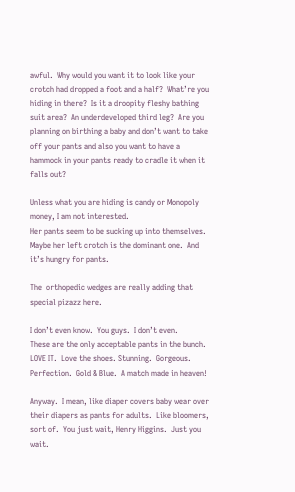awful.  Why would you want it to look like your crotch had dropped a foot and a half?  What’re you hiding in there?  Is it a droopity fleshy bathing suit area?  An underdeveloped third leg?  Are you planning on birthing a baby and don’t want to take off your pants and also you want to have a hammock in your pants ready to cradle it when it falls out?

Unless what you are hiding is candy or Monopoly money, I am not interested.
Her pants seem to be sucking up into themselves.  Maybe her left crotch is the dominant one.  And it’s hungry for pants.

The  orthopedic wedges are really adding that special pizazz here.

I don’t even know.  You guys.  I don’t even.
These are the only acceptable pants in the bunch.  LOVE IT.  Love the shoes. Stunning.  Gorgeous.  Perfection.  Gold & Blue.  A match made in heaven!

Anyway.  I mean, like diaper covers baby wear over their diapers as pants for adults.  Like bloomers, sort of.  You just wait, Henry Higgins.  Just you wait.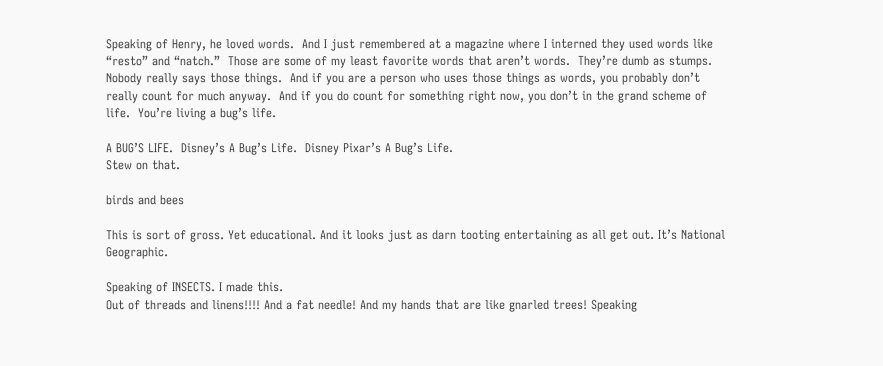Speaking of Henry, he loved words.  And I just remembered at a magazine where I interned they used words like “resto” and “natch.”  Those are some of my least favorite words that aren’t words.  They’re dumb as stumps.  Nobody really says those things.  And if you are a person who uses those things as words, you probably don’t really count for much anyway.  And if you do count for something right now, you don’t in the grand scheme of life.  You’re living a bug’s life.

A BUG’S LIFE.  Disney’s A Bug’s Life.  Disney Pixar’s A Bug’s Life.
Stew on that.

birds and bees

This is sort of gross. Yet educational. And it looks just as darn tooting entertaining as all get out. It’s National Geographic.

Speaking of INSECTS. I made this.
Out of threads and linens!!!! And a fat needle! And my hands that are like gnarled trees! Speaking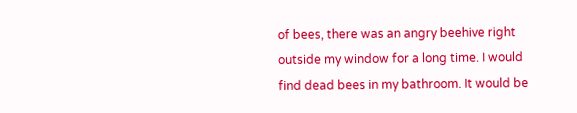of bees, there was an angry beehive right outside my window for a long time. I would find dead bees in my bathroom. It would be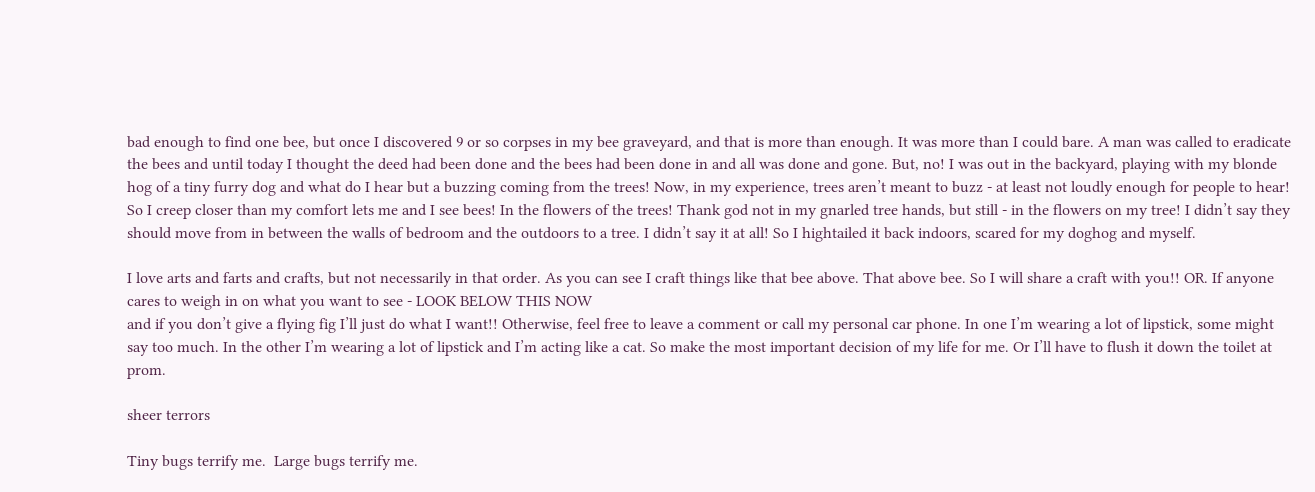bad enough to find one bee, but once I discovered 9 or so corpses in my bee graveyard, and that is more than enough. It was more than I could bare. A man was called to eradicate the bees and until today I thought the deed had been done and the bees had been done in and all was done and gone. But, no! I was out in the backyard, playing with my blonde hog of a tiny furry dog and what do I hear but a buzzing coming from the trees! Now, in my experience, trees aren’t meant to buzz - at least not loudly enough for people to hear! So I creep closer than my comfort lets me and I see bees! In the flowers of the trees! Thank god not in my gnarled tree hands, but still - in the flowers on my tree! I didn’t say they should move from in between the walls of bedroom and the outdoors to a tree. I didn’t say it at all! So I hightailed it back indoors, scared for my doghog and myself.

I love arts and farts and crafts, but not necessarily in that order. As you can see I craft things like that bee above. That above bee. So I will share a craft with you!! OR. If anyone cares to weigh in on what you want to see - LOOK BELOW THIS NOW
and if you don’t give a flying fig I’ll just do what I want!! Otherwise, feel free to leave a comment or call my personal car phone. In one I’m wearing a lot of lipstick, some might say too much. In the other I’m wearing a lot of lipstick and I’m acting like a cat. So make the most important decision of my life for me. Or I’ll have to flush it down the toilet at prom.

sheer terrors

Tiny bugs terrify me.  Large bugs terrify me.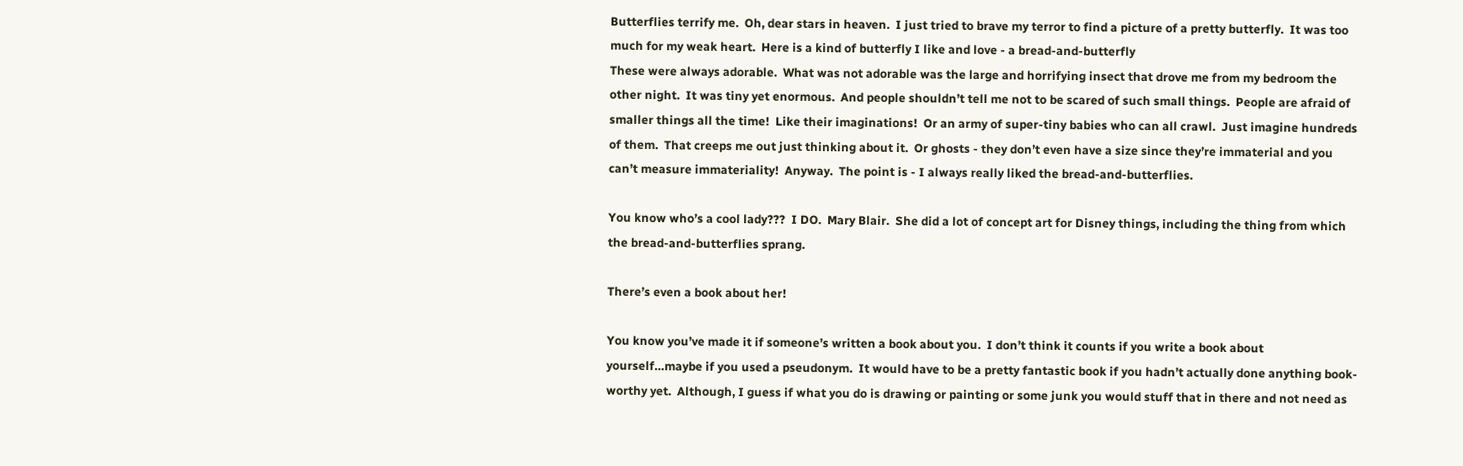Butterflies terrify me.  Oh, dear stars in heaven.  I just tried to brave my terror to find a picture of a pretty butterfly.  It was too much for my weak heart.  Here is a kind of butterfly I like and love - a bread-and-butterfly
These were always adorable.  What was not adorable was the large and horrifying insect that drove me from my bedroom the other night.  It was tiny yet enormous.  And people shouldn’t tell me not to be scared of such small things.  People are afraid of smaller things all the time!  Like their imaginations!  Or an army of super-tiny babies who can all crawl.  Just imagine hundreds of them.  That creeps me out just thinking about it.  Or ghosts - they don’t even have a size since they’re immaterial and you can’t measure immateriality!  Anyway.  The point is - I always really liked the bread-and-butterflies.

You know who’s a cool lady???  I DO.  Mary Blair.  She did a lot of concept art for Disney things, including the thing from which the bread-and-butterflies sprang.

There’s even a book about her!

You know you’ve made it if someone’s written a book about you.  I don’t think it counts if you write a book about yourself…maybe if you used a pseudonym.  It would have to be a pretty fantastic book if you hadn’t actually done anything book-worthy yet.  Although, I guess if what you do is drawing or painting or some junk you would stuff that in there and not need as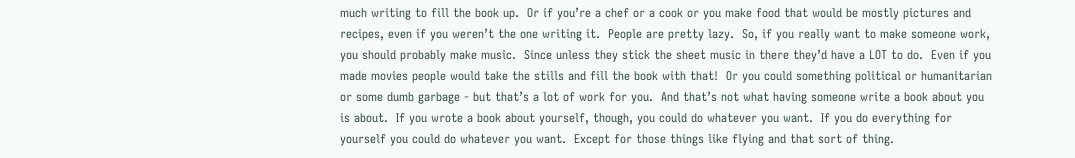much writing to fill the book up.  Or if you’re a chef or a cook or you make food that would be mostly pictures and recipes, even if you weren’t the one writing it.  People are pretty lazy.  So, if you really want to make someone work, you should probably make music.  Since unless they stick the sheet music in there they’d have a LOT to do.  Even if you made movies people would take the stills and fill the book with that!  Or you could something political or humanitarian or some dumb garbage - but that’s a lot of work for you.  And that’s not what having someone write a book about you is about.  If you wrote a book about yourself, though, you could do whatever you want.  If you do everything for yourself you could do whatever you want.  Except for those things like flying and that sort of thing.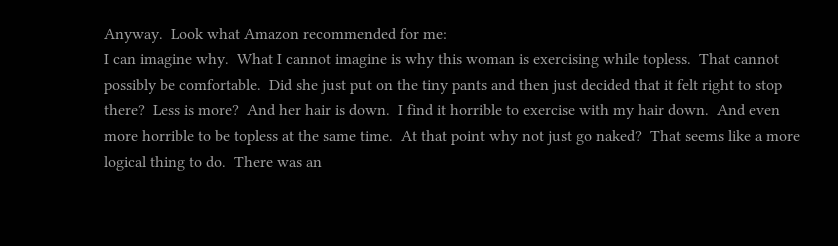Anyway.  Look what Amazon recommended for me:
I can imagine why.  What I cannot imagine is why this woman is exercising while topless.  That cannot possibly be comfortable.  Did she just put on the tiny pants and then just decided that it felt right to stop there?  Less is more?  And her hair is down.  I find it horrible to exercise with my hair down.  And even more horrible to be topless at the same time.  At that point why not just go naked?  That seems like a more logical thing to do.  There was an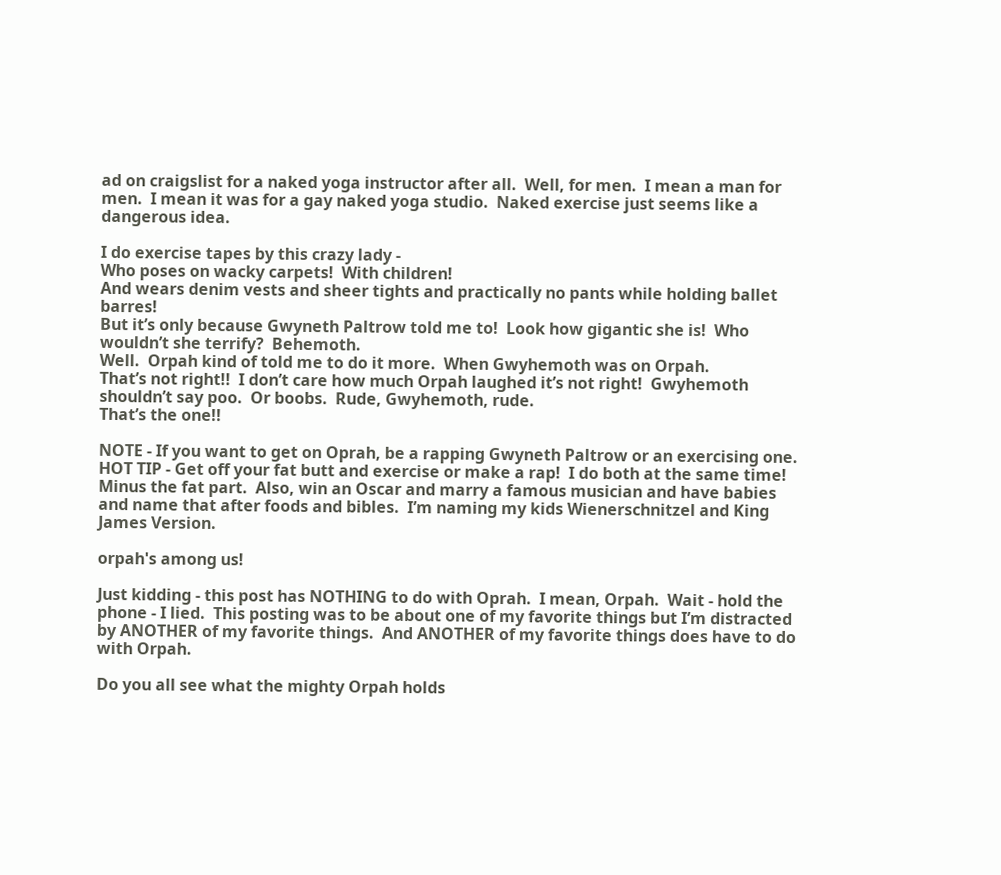ad on craigslist for a naked yoga instructor after all.  Well, for men.  I mean a man for men.  I mean it was for a gay naked yoga studio.  Naked exercise just seems like a dangerous idea.

I do exercise tapes by this crazy lady -
Who poses on wacky carpets!  With children!
And wears denim vests and sheer tights and practically no pants while holding ballet barres!
But it’s only because Gwyneth Paltrow told me to!  Look how gigantic she is!  Who wouldn’t she terrify?  Behemoth.
Well.  Orpah kind of told me to do it more.  When Gwyhemoth was on Orpah.
That’s not right!!  I don’t care how much Orpah laughed it’s not right!  Gwyhemoth shouldn’t say poo.  Or boobs.  Rude, Gwyhemoth, rude.
That’s the one!!

NOTE - If you want to get on Oprah, be a rapping Gwyneth Paltrow or an exercising one.
HOT TIP - Get off your fat butt and exercise or make a rap!  I do both at the same time!  Minus the fat part.  Also, win an Oscar and marry a famous musician and have babies and name that after foods and bibles.  I’m naming my kids Wienerschnitzel and King James Version.

orpah's among us!

Just kidding - this post has NOTHING to do with Oprah.  I mean, Orpah.  Wait - hold the phone - I lied.  This posting was to be about one of my favorite things but I’m distracted by ANOTHER of my favorite things.  And ANOTHER of my favorite things does have to do with Orpah.

Do you all see what the mighty Orpah holds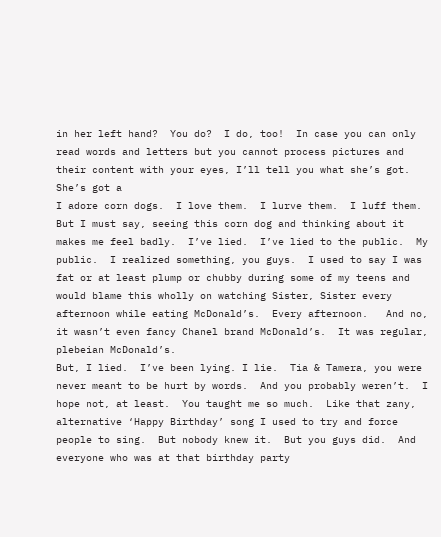in her left hand?  You do?  I do, too!  In case you can only read words and letters but you cannot process pictures and their content with your eyes, I’ll tell you what she’s got.  She’s got a
I adore corn dogs.  I love them.  I lurve them.  I luff them.  But I must say, seeing this corn dog and thinking about it makes me feel badly.  I’ve lied.  I’ve lied to the public.  My public.  I realized something, you guys.  I used to say I was fat or at least plump or chubby during some of my teens and would blame this wholly on watching Sister, Sister every afternoon while eating McDonald’s.  Every afternoon.   And no, it wasn’t even fancy Chanel brand McDonald’s.  It was regular, plebeian McDonald’s.
But, I lied.  I’ve been lying. I lie.  Tia & Tamera, you were never meant to be hurt by words.  And you probably weren’t.  I hope not, at least.  You taught me so much.  Like that zany, alternative ‘Happy Birthday’ song I used to try and force people to sing.  But nobody knew it.  But you guys did.  And everyone who was at that birthday party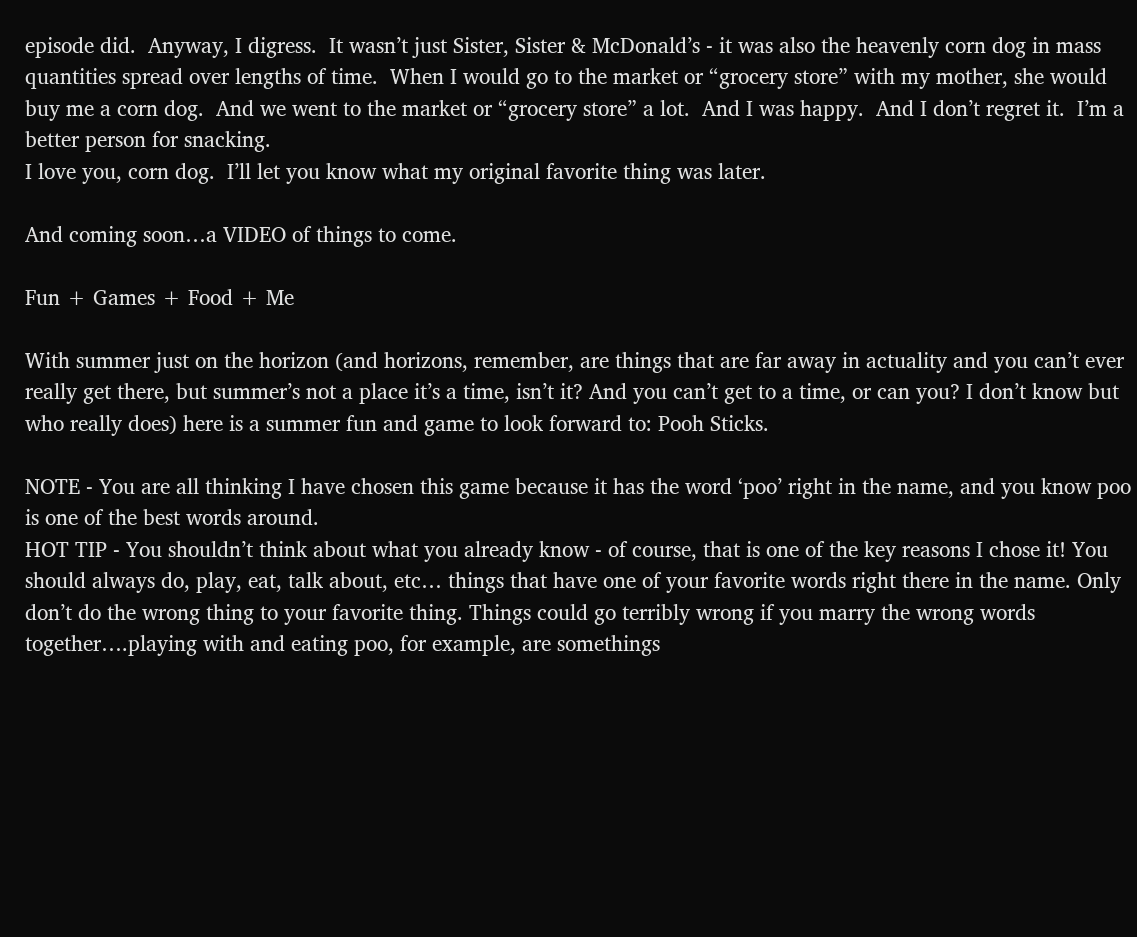episode did.  Anyway, I digress.  It wasn’t just Sister, Sister & McDonald’s - it was also the heavenly corn dog in mass quantities spread over lengths of time.  When I would go to the market or “grocery store” with my mother, she would buy me a corn dog.  And we went to the market or “grocery store” a lot.  And I was happy.  And I don’t regret it.  I’m a better person for snacking.
I love you, corn dog.  I’ll let you know what my original favorite thing was later.

And coming soon…a VIDEO of things to come.

Fun + Games + Food + Me

With summer just on the horizon (and horizons, remember, are things that are far away in actuality and you can’t ever really get there, but summer’s not a place it’s a time, isn’t it? And you can’t get to a time, or can you? I don’t know but who really does) here is a summer fun and game to look forward to: Pooh Sticks.

NOTE - You are all thinking I have chosen this game because it has the word ‘poo’ right in the name, and you know poo is one of the best words around.
HOT TIP - You shouldn’t think about what you already know - of course, that is one of the key reasons I chose it! You should always do, play, eat, talk about, etc… things that have one of your favorite words right there in the name. Only don’t do the wrong thing to your favorite thing. Things could go terribly wrong if you marry the wrong words together….playing with and eating poo, for example, are somethings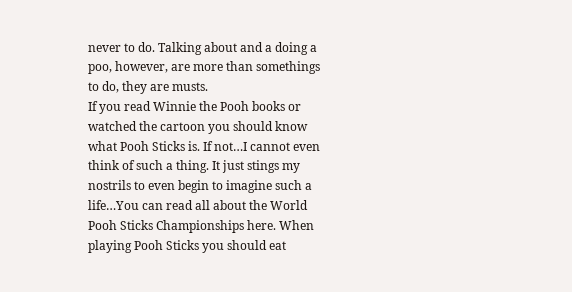never to do. Talking about and a doing a poo, however, are more than somethings to do, they are musts.
If you read Winnie the Pooh books or watched the cartoon you should know what Pooh Sticks is. If not…I cannot even think of such a thing. It just stings my nostrils to even begin to imagine such a life…You can read all about the World Pooh Sticks Championships here. When playing Pooh Sticks you should eat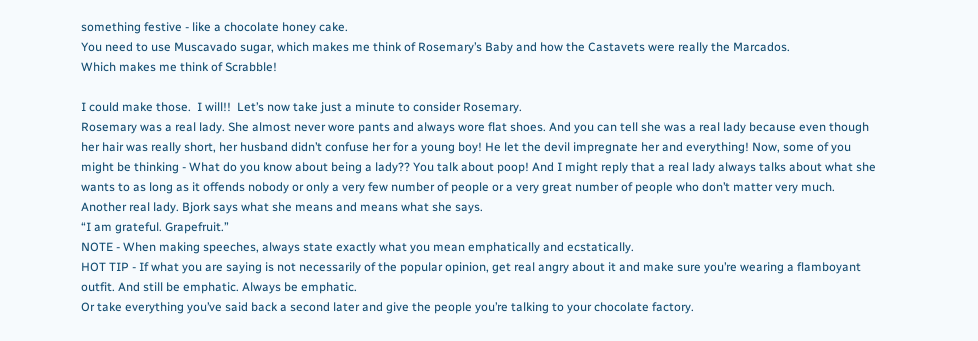something festive - like a chocolate honey cake.
You need to use Muscavado sugar, which makes me think of Rosemary’s Baby and how the Castavets were really the Marcados.
Which makes me think of Scrabble!

I could make those.  I will!!  Let’s now take just a minute to consider Rosemary.
Rosemary was a real lady. She almost never wore pants and always wore flat shoes. And you can tell she was a real lady because even though her hair was really short, her husband didn’t confuse her for a young boy! He let the devil impregnate her and everything! Now, some of you might be thinking - What do you know about being a lady?? You talk about poop! And I might reply that a real lady always talks about what she wants to as long as it offends nobody or only a very few number of people or a very great number of people who don’t matter very much.
Another real lady. Bjork says what she means and means what she says.
“I am grateful. Grapefruit.”
NOTE - When making speeches, always state exactly what you mean emphatically and ecstatically.
HOT TIP - If what you are saying is not necessarily of the popular opinion, get real angry about it and make sure you’re wearing a flamboyant outfit. And still be emphatic. Always be emphatic.
Or take everything you’ve said back a second later and give the people you’re talking to your chocolate factory.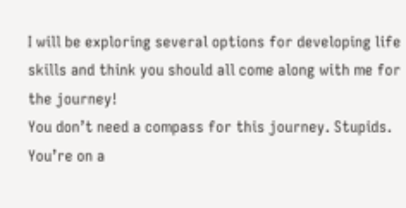I will be exploring several options for developing life skills and think you should all come along with me for the journey!
You don’t need a compass for this journey. Stupids. You’re on a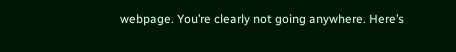webpage. You’re clearly not going anywhere. Here’s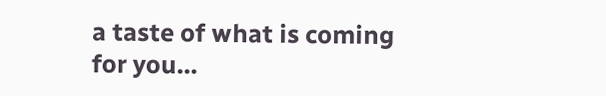a taste of what is coming for you…